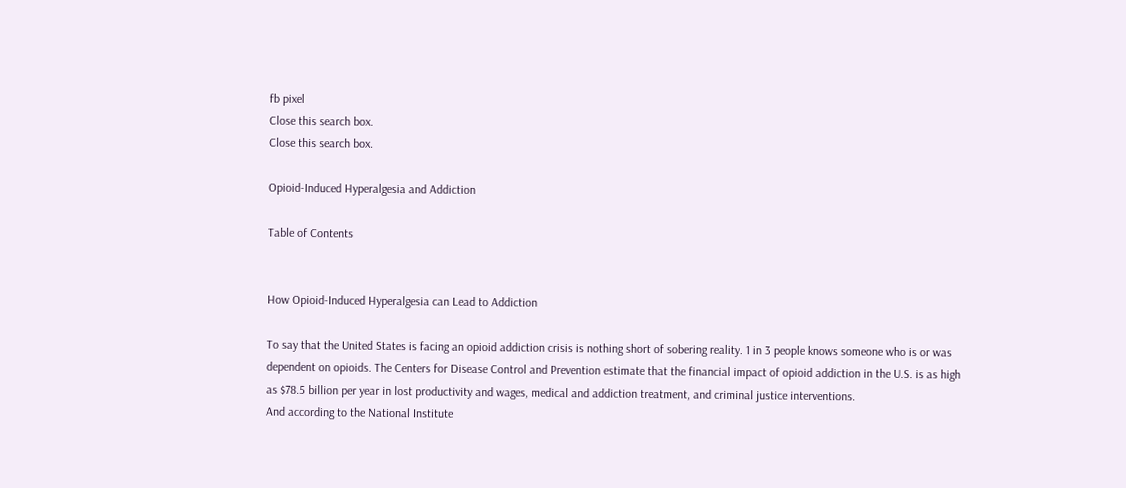fb pixel
Close this search box.
Close this search box.

Opioid-Induced Hyperalgesia and Addiction

Table of Contents


How Opioid-Induced Hyperalgesia can Lead to Addiction

To say that the United States is facing an opioid addiction crisis is nothing short of sobering reality. 1 in 3 people knows someone who is or was dependent on opioids. The Centers for Disease Control and Prevention estimate that the financial impact of opioid addiction in the U.S. is as high as $78.5 billion per year in lost productivity and wages, medical and addiction treatment, and criminal justice interventions.
And according to the National Institute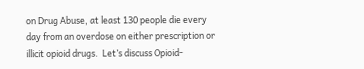on Drug Abuse, at least 130 people die every day from an overdose on either prescription or illicit opioid drugs.  Let’s discuss Opioid-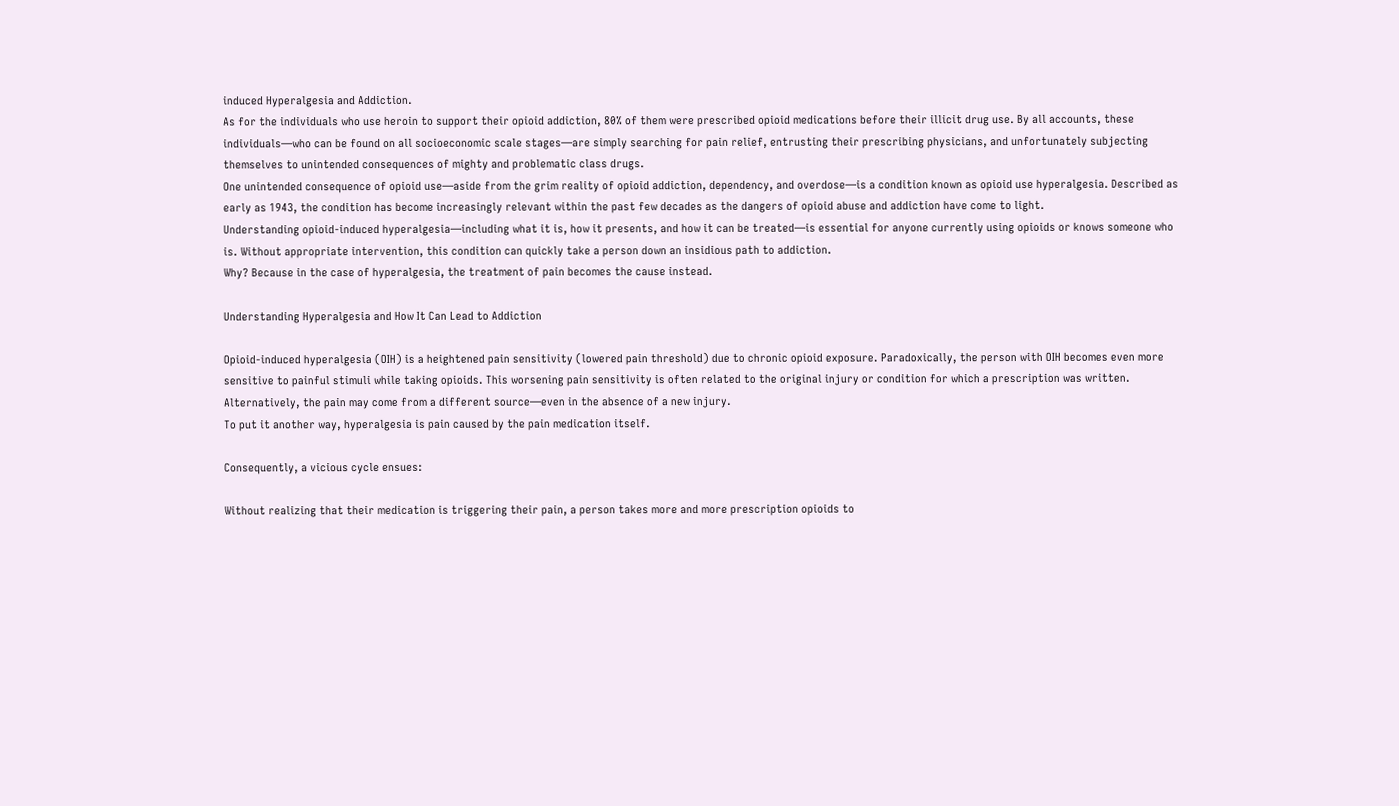induced Hyperalgesia and Addiction.
As for the individuals who use heroin to support their opioid addiction, 80% of them were prescribed opioid medications before their illicit drug use. By all accounts, these individuals—who can be found on all socioeconomic scale stages—are simply searching for pain relief, entrusting their prescribing physicians, and unfortunately subjecting themselves to unintended consequences of mighty and problematic class drugs.
One unintended consequence of opioid use—aside from the grim reality of opioid addiction, dependency, and overdose—is a condition known as opioid use hyperalgesia. Described as early as 1943, the condition has become increasingly relevant within the past few decades as the dangers of opioid abuse and addiction have come to light.
Understanding opioid-induced hyperalgesia—including what it is, how it presents, and how it can be treated—is essential for anyone currently using opioids or knows someone who is. Without appropriate intervention, this condition can quickly take a person down an insidious path to addiction.
Why? Because in the case of hyperalgesia, the treatment of pain becomes the cause instead.

Understanding Hyperalgesia and How It Can Lead to Addiction

Opioid-induced hyperalgesia (OIH) is a heightened pain sensitivity (lowered pain threshold) due to chronic opioid exposure. Paradoxically, the person with OIH becomes even more sensitive to painful stimuli while taking opioids. This worsening pain sensitivity is often related to the original injury or condition for which a prescription was written. Alternatively, the pain may come from a different source—even in the absence of a new injury.
To put it another way, hyperalgesia is pain caused by the pain medication itself.

Consequently, a vicious cycle ensues:

Without realizing that their medication is triggering their pain, a person takes more and more prescription opioids to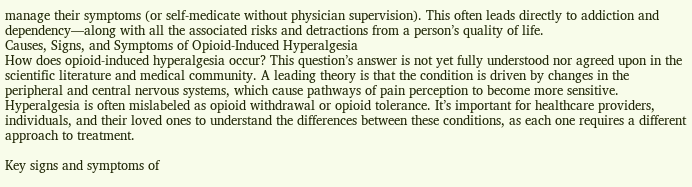manage their symptoms (or self-medicate without physician supervision). This often leads directly to addiction and dependency—along with all the associated risks and detractions from a person’s quality of life.
Causes, Signs, and Symptoms of Opioid-Induced Hyperalgesia
How does opioid-induced hyperalgesia occur? This question’s answer is not yet fully understood nor agreed upon in the scientific literature and medical community. A leading theory is that the condition is driven by changes in the peripheral and central nervous systems, which cause pathways of pain perception to become more sensitive.
Hyperalgesia is often mislabeled as opioid withdrawal or opioid tolerance. It’s important for healthcare providers, individuals, and their loved ones to understand the differences between these conditions, as each one requires a different approach to treatment.

Key signs and symptoms of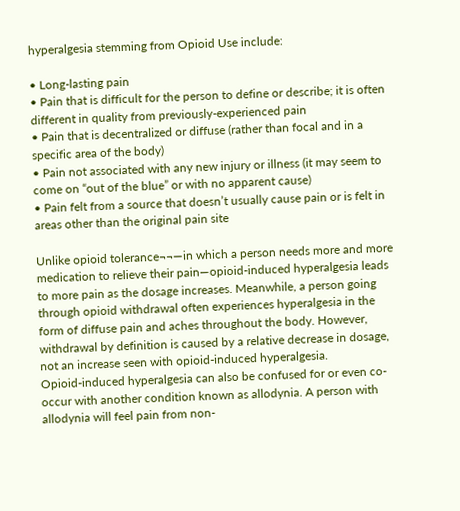hyperalgesia stemming from Opioid Use include:

• Long-lasting pain
• Pain that is difficult for the person to define or describe; it is often different in quality from previously-experienced pain
• Pain that is decentralized or diffuse (rather than focal and in a specific area of the body)
• Pain not associated with any new injury or illness (it may seem to come on “out of the blue” or with no apparent cause)
• Pain felt from a source that doesn’t usually cause pain or is felt in areas other than the original pain site

Unlike opioid tolerance¬¬—in which a person needs more and more medication to relieve their pain—opioid-induced hyperalgesia leads to more pain as the dosage increases. Meanwhile, a person going through opioid withdrawal often experiences hyperalgesia in the form of diffuse pain and aches throughout the body. However, withdrawal by definition is caused by a relative decrease in dosage, not an increase seen with opioid-induced hyperalgesia.
Opioid-induced hyperalgesia can also be confused for or even co-occur with another condition known as allodynia. A person with allodynia will feel pain from non-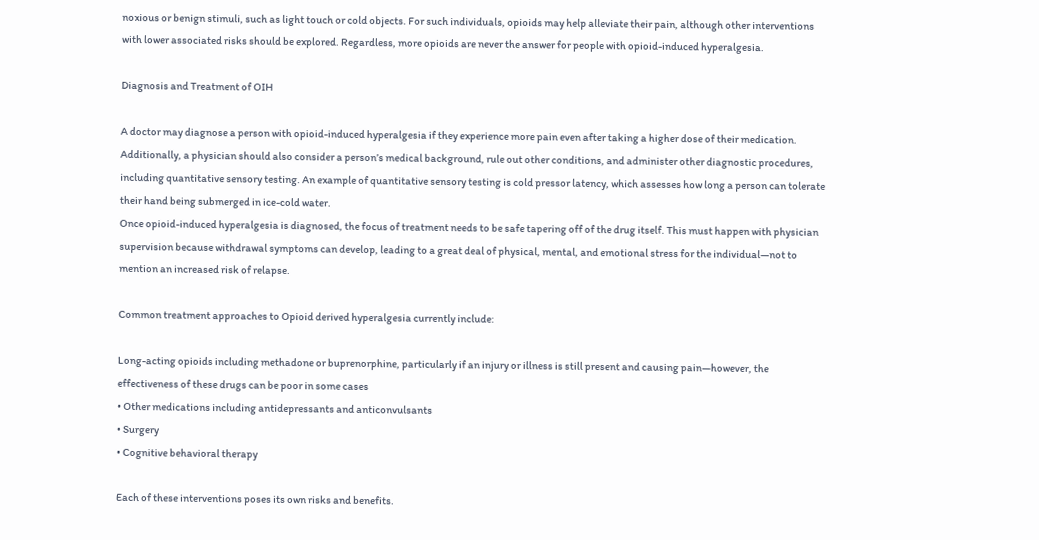noxious or benign stimuli, such as light touch or cold objects. For such individuals, opioids may help alleviate their pain, although other interventions with lower associated risks should be explored. Regardless, more opioids are never the answer for people with opioid-induced hyperalgesia.

Diagnosis and Treatment of OIH

A doctor may diagnose a person with opioid-induced hyperalgesia if they experience more pain even after taking a higher dose of their medication. Additionally, a physician should also consider a person’s medical background, rule out other conditions, and administer other diagnostic procedures, including quantitative sensory testing. An example of quantitative sensory testing is cold pressor latency, which assesses how long a person can tolerate their hand being submerged in ice-cold water.
Once opioid-induced hyperalgesia is diagnosed, the focus of treatment needs to be safe tapering off of the drug itself. This must happen with physician supervision because withdrawal symptoms can develop, leading to a great deal of physical, mental, and emotional stress for the individual—not to mention an increased risk of relapse.

Common treatment approaches to Opioid derived hyperalgesia currently include:

Long-acting opioids including methadone or buprenorphine, particularly if an injury or illness is still present and causing pain—however, the effectiveness of these drugs can be poor in some cases
• Other medications including antidepressants and anticonvulsants
• Surgery
• Cognitive behavioral therapy

Each of these interventions poses its own risks and benefits.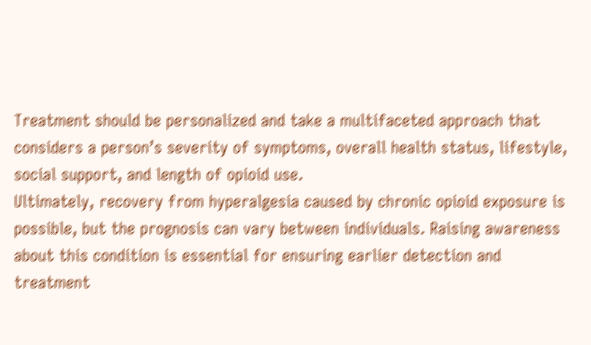Treatment should be personalized and take a multifaceted approach that considers a person’s severity of symptoms, overall health status, lifestyle, social support, and length of opioid use.
Ultimately, recovery from hyperalgesia caused by chronic opioid exposure is possible, but the prognosis can vary between individuals. Raising awareness about this condition is essential for ensuring earlier detection and treatment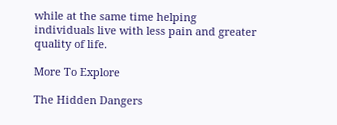while at the same time helping individuals live with less pain and greater quality of life.

More To Explore

The Hidden Dangers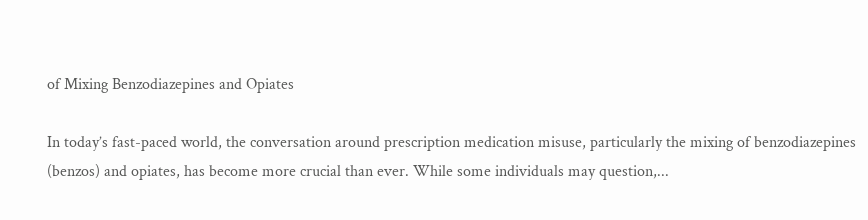of Mixing Benzodiazepines and Opiates

In today’s fast-paced world, the conversation around prescription medication misuse, particularly the mixing of benzodiazepines (benzos) and opiates, has become more crucial than ever. While some individuals may question,...